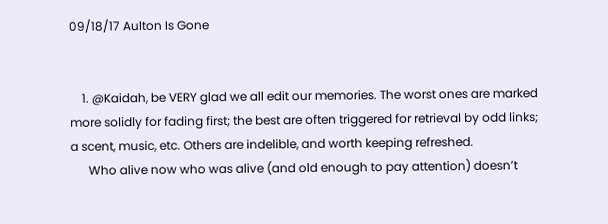09/18/17 Aulton Is Gone


    1. @Kaidah, be VERY glad we all edit our memories. The worst ones are marked more solidly for fading first; the best are often triggered for retrieval by odd links; a scent, music, etc. Others are indelible, and worth keeping refreshed.
      Who alive now who was alive (and old enough to pay attention) doesn’t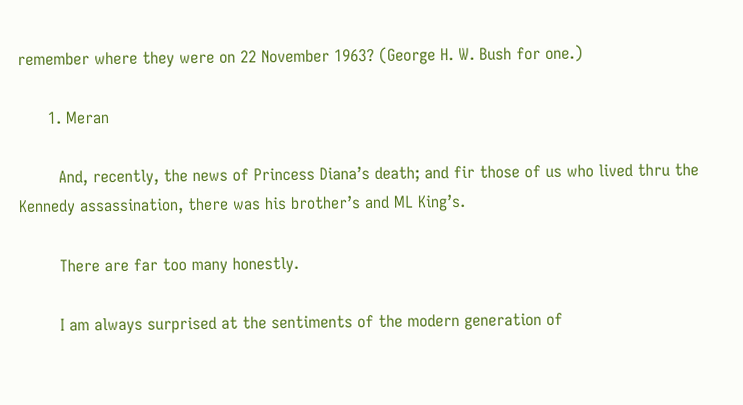remember where they were on 22 November 1963? (George H. W. Bush for one.)

      1. Meran

        And, recently, the news of Princess Diana’s death; and fir those of us who lived thru the Kennedy assassination, there was his brother’s and ML King’s.

        There are far too many honestly.

        I am always surprised at the sentiments of the modern generation of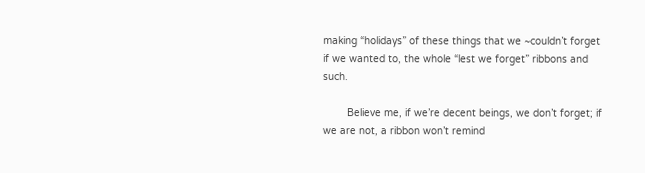making “holidays” of these things that we ~couldn’t forget if we wanted to, the whole “lest we forget” ribbons and such.

        Believe me, if we’re decent beings, we don’t forget; if we are not, a ribbon won’t remind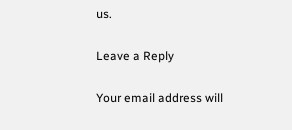us.

Leave a Reply

Your email address will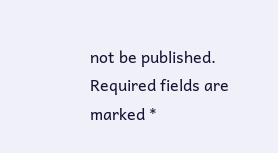not be published. Required fields are marked *